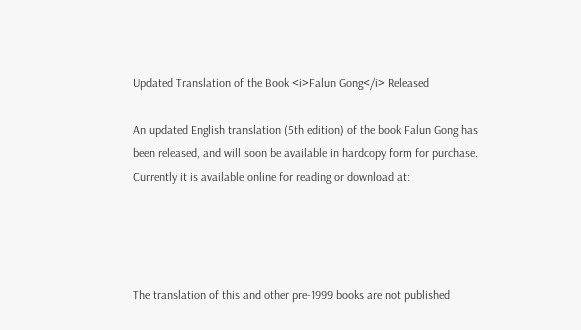Updated Translation of the Book <i>Falun Gong</i> Released

An updated English translation (5th edition) of the book Falun Gong has
been released, and will soon be available in hardcopy form for purchase.
Currently it is available online for reading or download at:




The translation of this and other pre-1999 books are not published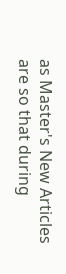as Master's New Articles are so that during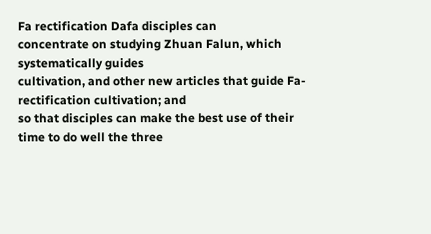Fa rectification Dafa disciples can
concentrate on studying Zhuan Falun, which systematically guides
cultivation, and other new articles that guide Fa-rectification cultivation; and
so that disciples can make the best use of their time to do well the three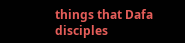things that Dafa disciples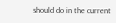should do in the current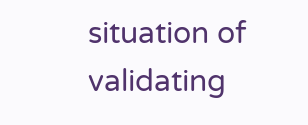situation of validating